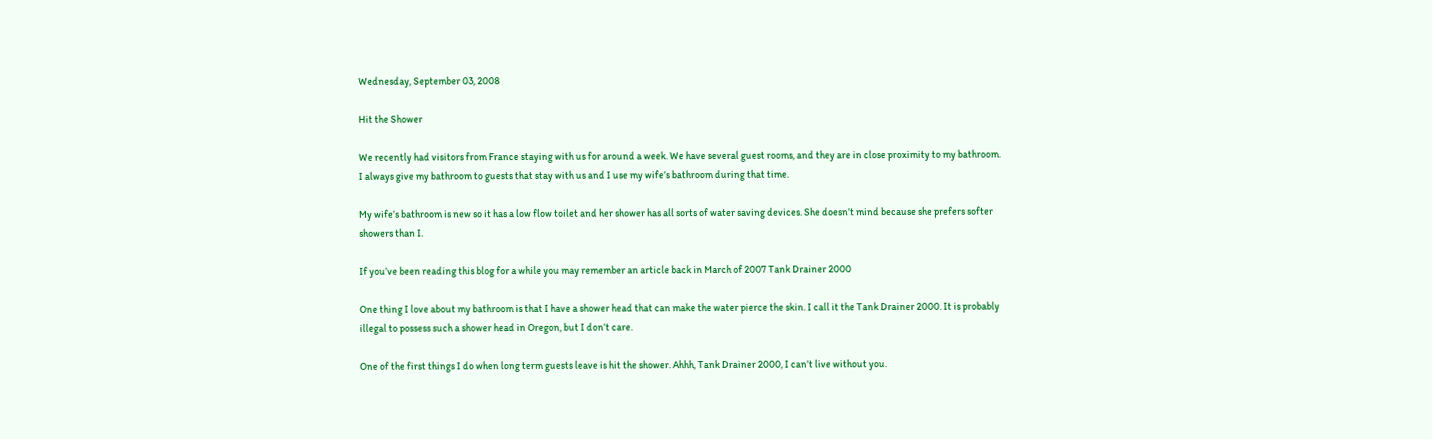Wednesday, September 03, 2008

Hit the Shower

We recently had visitors from France staying with us for around a week. We have several guest rooms, and they are in close proximity to my bathroom. I always give my bathroom to guests that stay with us and I use my wife’s bathroom during that time.

My wife’s bathroom is new so it has a low flow toilet and her shower has all sorts of water saving devices. She doesn’t mind because she prefers softer showers than I.

If you’ve been reading this blog for a while you may remember an article back in March of 2007 Tank Drainer 2000

One thing I love about my bathroom is that I have a shower head that can make the water pierce the skin. I call it the Tank Drainer 2000. It is probably illegal to possess such a shower head in Oregon, but I don’t care.

One of the first things I do when long term guests leave is hit the shower. Ahhh, Tank Drainer 2000, I can’t live without you.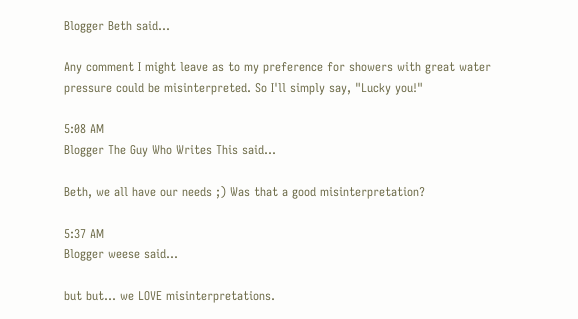Blogger Beth said...

Any comment I might leave as to my preference for showers with great water pressure could be misinterpreted. So I'll simply say, "Lucky you!"

5:08 AM
Blogger The Guy Who Writes This said...

Beth, we all have our needs ;) Was that a good misinterpretation?

5:37 AM
Blogger weese said...

but but... we LOVE misinterpretations.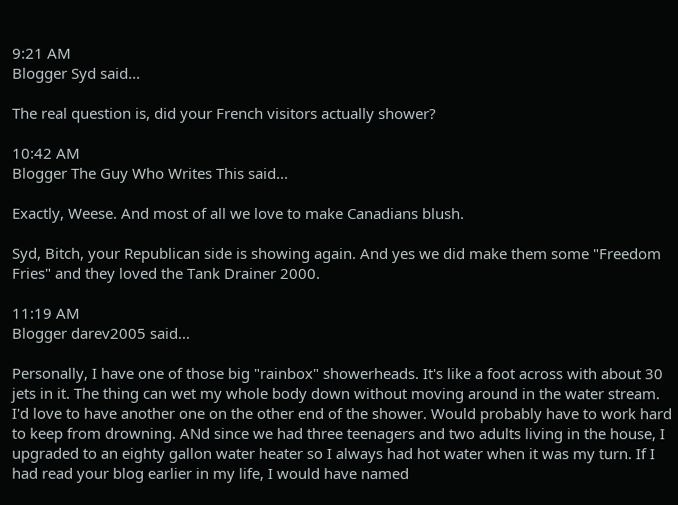9:21 AM
Blogger Syd said...

The real question is, did your French visitors actually shower?

10:42 AM
Blogger The Guy Who Writes This said...

Exactly, Weese. And most of all we love to make Canadians blush.

Syd, Bitch, your Republican side is showing again. And yes we did make them some "Freedom Fries" and they loved the Tank Drainer 2000.

11:19 AM
Blogger darev2005 said...

Personally, I have one of those big "rainbox" showerheads. It's like a foot across with about 30 jets in it. The thing can wet my whole body down without moving around in the water stream. I'd love to have another one on the other end of the shower. Would probably have to work hard to keep from drowning. ANd since we had three teenagers and two adults living in the house, I upgraded to an eighty gallon water heater so I always had hot water when it was my turn. If I had read your blog earlier in my life, I would have named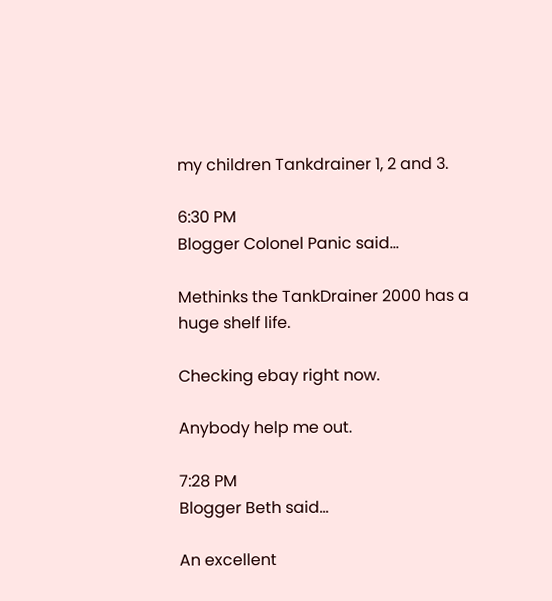my children Tankdrainer 1, 2 and 3.

6:30 PM
Blogger Colonel Panic said...

Methinks the TankDrainer 2000 has a huge shelf life.

Checking ebay right now.

Anybody help me out.

7:28 PM
Blogger Beth said...

An excellent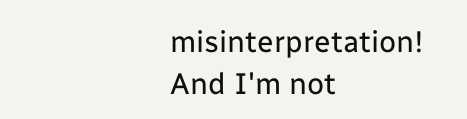misinterpretation!
And I'm not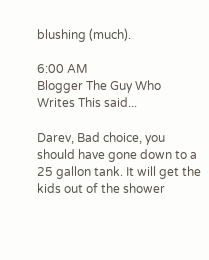blushing (much).

6:00 AM
Blogger The Guy Who Writes This said...

Darev, Bad choice, you should have gone down to a 25 gallon tank. It will get the kids out of the shower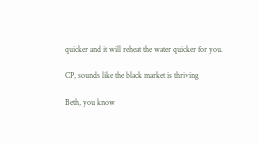quicker and it will reheat the water quicker for you.

CP, sounds like the black market is thriving

Beth, you know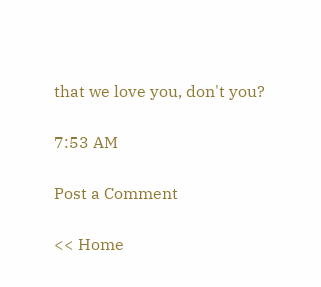that we love you, don't you?

7:53 AM

Post a Comment

<< Home